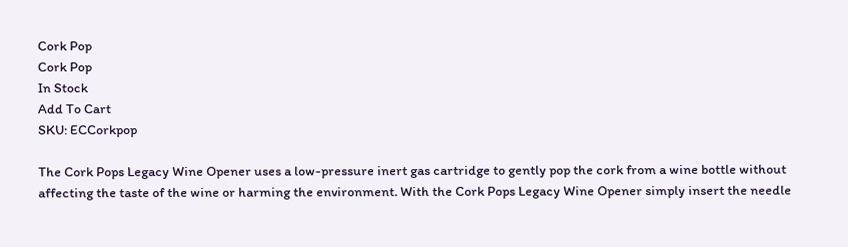Cork Pop
Cork Pop
In Stock
Add To Cart
SKU: ECCorkpop

The Cork Pops Legacy Wine Opener uses a low-pressure inert gas cartridge to gently pop the cork from a wine bottle without affecting the taste of the wine or harming the environment. With the Cork Pops Legacy Wine Opener simply insert the needle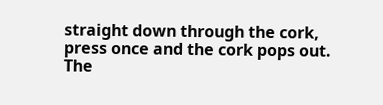straight down through the cork, press once and the cork pops out. The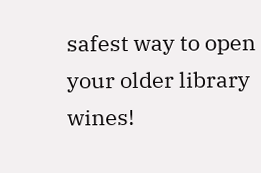safest way to open your older library wines!